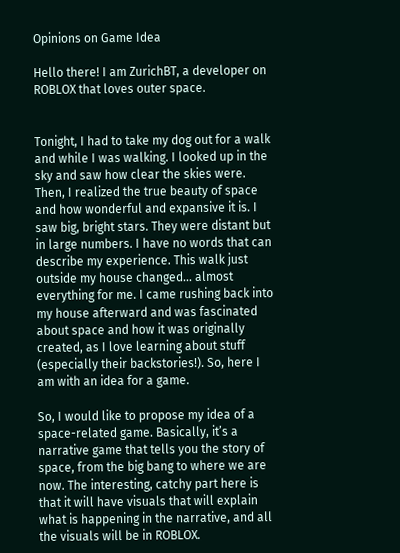Opinions on Game Idea

Hello there! I am ZurichBT, a developer on ROBLOX that loves outer space.


Tonight, I had to take my dog out for a walk and while I was walking. I looked up in the sky and saw how clear the skies were. Then, I realized the true beauty of space and how wonderful and expansive it is. I saw big, bright stars. They were distant but in large numbers. I have no words that can describe my experience. This walk just outside my house changed… almost everything for me. I came rushing back into my house afterward and was fascinated about space and how it was originally created, as I love learning about stuff (especially their backstories!). So, here I am with an idea for a game.

So, I would like to propose my idea of a space-related game. Basically, it’s a narrative game that tells you the story of space, from the big bang to where we are now. The interesting, catchy part here is that it will have visuals that will explain what is happening in the narrative, and all the visuals will be in ROBLOX.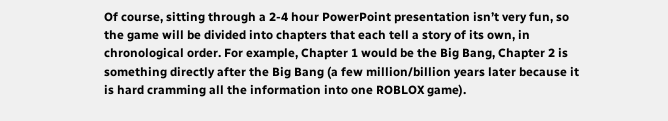Of course, sitting through a 2-4 hour PowerPoint presentation isn’t very fun, so the game will be divided into chapters that each tell a story of its own, in chronological order. For example, Chapter 1 would be the Big Bang, Chapter 2 is something directly after the Big Bang (a few million/billion years later because it is hard cramming all the information into one ROBLOX game).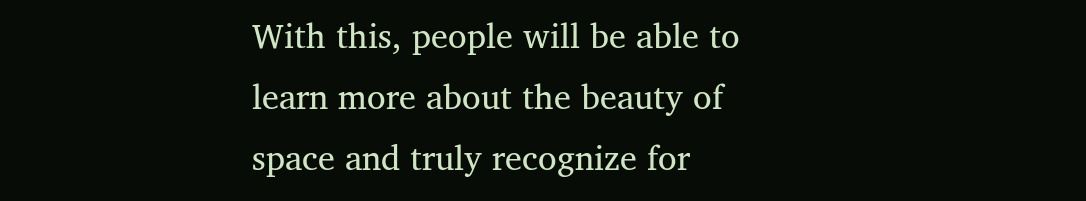With this, people will be able to learn more about the beauty of space and truly recognize for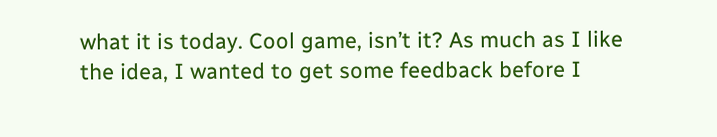what it is today. Cool game, isn’t it? As much as I like the idea, I wanted to get some feedback before I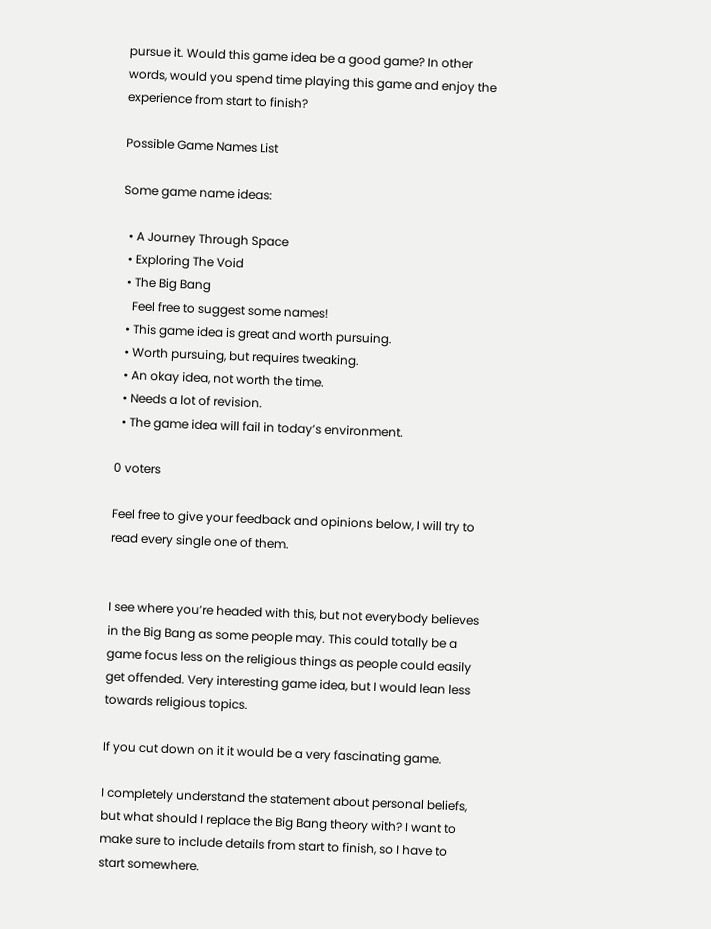pursue it. Would this game idea be a good game? In other words, would you spend time playing this game and enjoy the experience from start to finish?

Possible Game Names List

Some game name ideas:

  • A Journey Through Space
  • Exploring The Void
  • The Big Bang
    Feel free to suggest some names!
  • This game idea is great and worth pursuing.
  • Worth pursuing, but requires tweaking.
  • An okay idea, not worth the time.
  • Needs a lot of revision.
  • The game idea will fail in today’s environment.

0 voters

Feel free to give your feedback and opinions below, I will try to read every single one of them.


I see where you’re headed with this, but not everybody believes in the Big Bang as some people may. This could totally be a game focus less on the religious things as people could easily get offended. Very interesting game idea, but I would lean less towards religious topics.

If you cut down on it it would be a very fascinating game.

I completely understand the statement about personal beliefs, but what should I replace the Big Bang theory with? I want to make sure to include details from start to finish, so I have to start somewhere.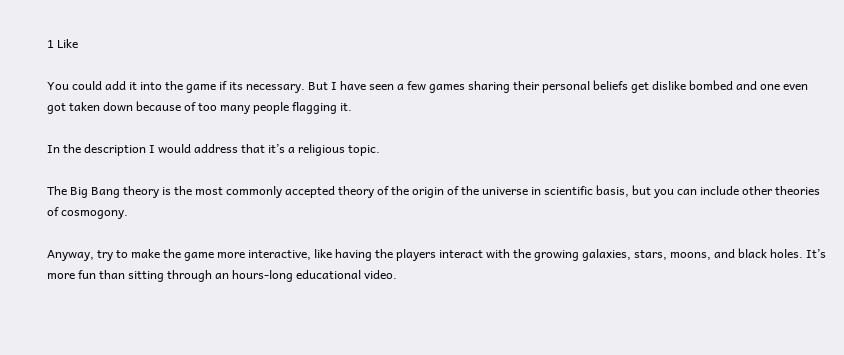1 Like

You could add it into the game if its necessary. But I have seen a few games sharing their personal beliefs get dislike bombed and one even got taken down because of too many people flagging it.

In the description I would address that it’s a religious topic.

The Big Bang theory is the most commonly accepted theory of the origin of the universe in scientific basis, but you can include other theories of cosmogony.

Anyway, try to make the game more interactive, like having the players interact with the growing galaxies, stars, moons, and black holes. It’s more fun than sitting through an hours-long educational video.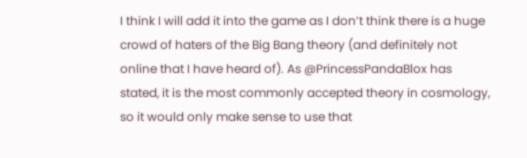I think I will add it into the game as I don’t think there is a huge crowd of haters of the Big Bang theory (and definitely not online that I have heard of). As @PrincessPandaBlox has stated, it is the most commonly accepted theory in cosmology, so it would only make sense to use that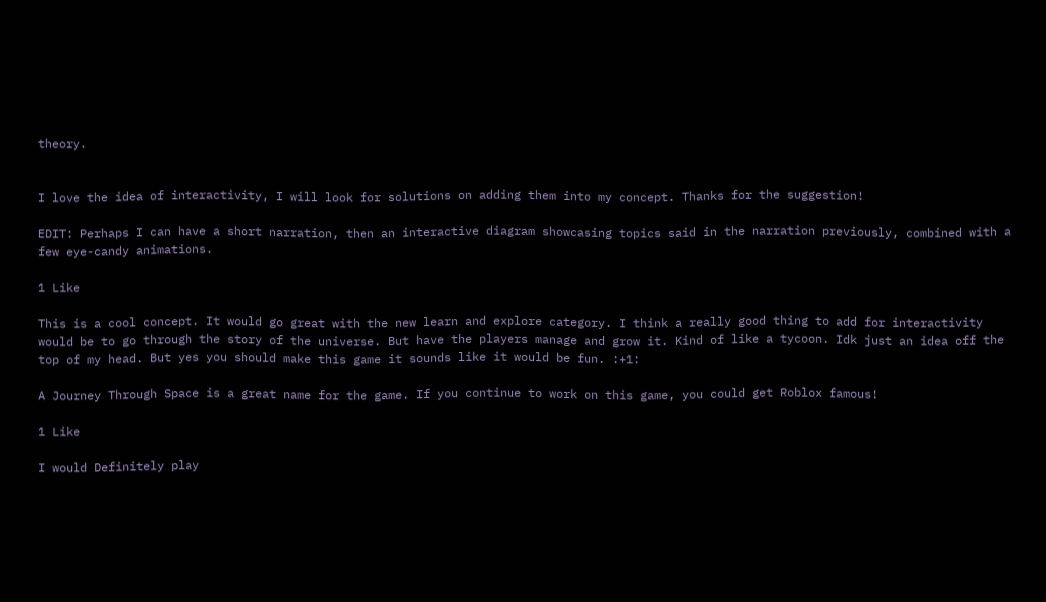theory.


I love the idea of interactivity, I will look for solutions on adding them into my concept. Thanks for the suggestion!

EDIT: Perhaps I can have a short narration, then an interactive diagram showcasing topics said in the narration previously, combined with a few eye-candy animations.

1 Like

This is a cool concept. It would go great with the new learn and explore category. I think a really good thing to add for interactivity would be to go through the story of the universe. But have the players manage and grow it. Kind of like a tycoon. Idk just an idea off the top of my head. But yes you should make this game it sounds like it would be fun. :+1:

A Journey Through Space is a great name for the game. If you continue to work on this game, you could get Roblox famous!

1 Like

I would Definitely play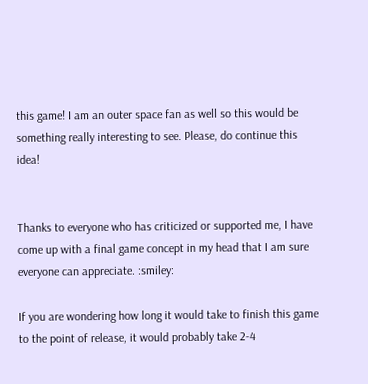this game! I am an outer space fan as well so this would be something really interesting to see. Please, do continue this idea!


Thanks to everyone who has criticized or supported me, I have come up with a final game concept in my head that I am sure everyone can appreciate. :smiley:

If you are wondering how long it would take to finish this game to the point of release, it would probably take 2-4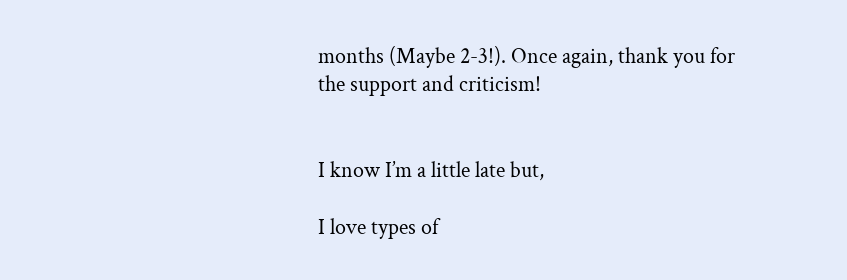months (Maybe 2-3!). Once again, thank you for the support and criticism!


I know I’m a little late but,

I love types of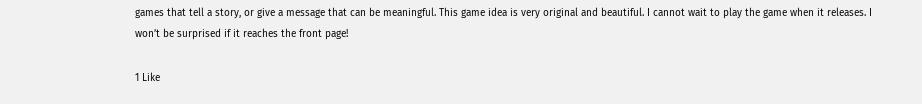games that tell a story, or give a message that can be meaningful. This game idea is very original and beautiful. I cannot wait to play the game when it releases. I won’t be surprised if it reaches the front page!

1 Like